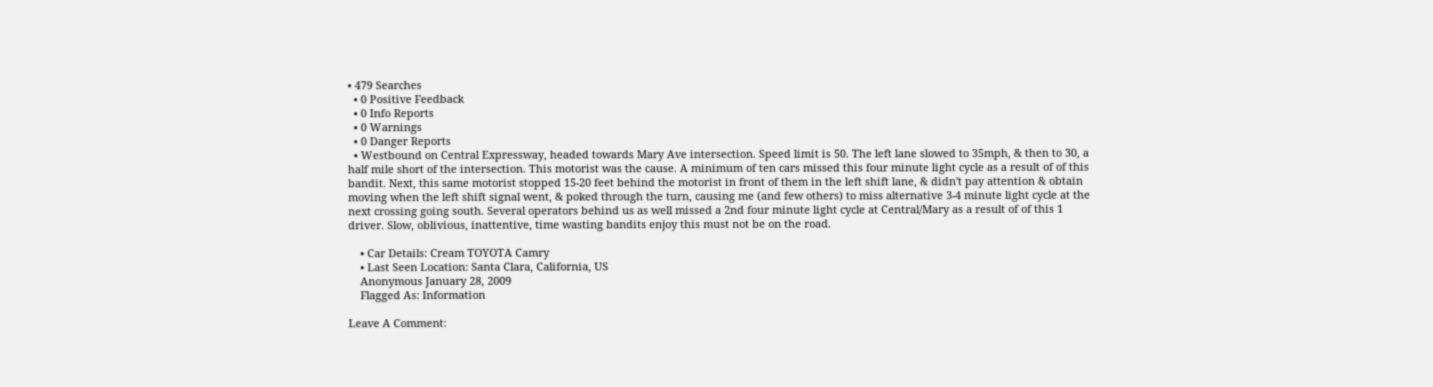• 479 Searches
  • 0 Positive Feedback
  • 0 Info Reports
  • 0 Warnings
  • 0 Danger Reports
  • Westbound on Central Expressway, headed towards Mary Ave intersection. Speed limit is 50. The left lane slowed to 35mph, & then to 30, a half mile short of the intersection. This motorist was the cause. A minimum of ten cars missed this four minute light cycle as a result of of this bandit. Next, this same motorist stopped 15-20 feet behind the motorist in front of them in the left shift lane, & didn't pay attention & obtain moving when the left shift signal went, & poked through the turn, causing me (and few others) to miss alternative 3-4 minute light cycle at the next crossing going south. Several operators behind us as well missed a 2nd four minute light cycle at Central/Mary as a result of of this 1 driver. Slow, oblivious, inattentive, time wasting bandits enjoy this must not be on the road.

    • Car Details: Cream TOYOTA Camry
    • Last Seen Location: Santa Clara, California, US
    Anonymous January 28, 2009
    Flagged As: Information

Leave A Comment: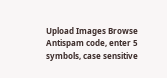Upload Images Browse
Antispam code, enter 5 symbols, case sensitive